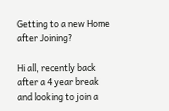Getting to a new Home after Joining?

Hi all, recently back after a 4 year break and looking to join a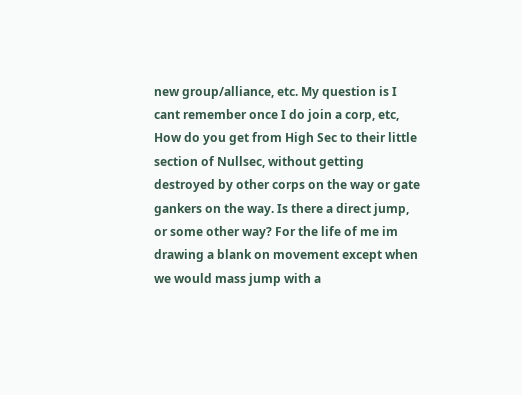new group/alliance, etc. My question is I cant remember once I do join a corp, etc, How do you get from High Sec to their little section of Nullsec, without getting destroyed by other corps on the way or gate gankers on the way. Is there a direct jump, or some other way? For the life of me im drawing a blank on movement except when we would mass jump with a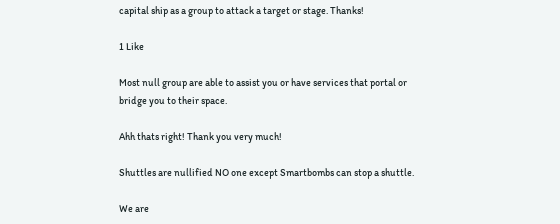capital ship as a group to attack a target or stage. Thanks!

1 Like

Most null group are able to assist you or have services that portal or bridge you to their space.

Ahh thats right! Thank you very much!

Shuttles are nullified NO one except Smartbombs can stop a shuttle.

We are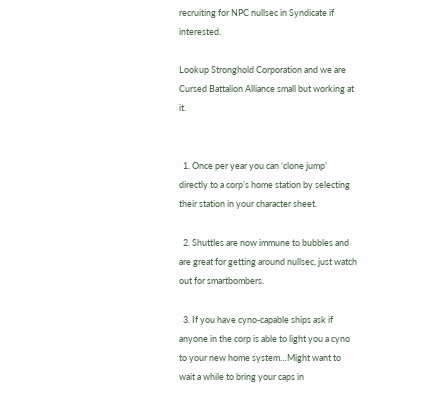recruiting for NPC nullsec in Syndicate if interested.

Lookup Stronghold Corporation and we are Cursed Battalion Alliance small but working at it.


  1. Once per year you can ‘clone jump’ directly to a corp’s home station by selecting their station in your character sheet.

  2. Shuttles are now immune to bubbles and are great for getting around nullsec, just watch out for smartbombers.

  3. If you have cyno-capable ships ask if anyone in the corp is able to light you a cyno to your new home system…Might want to wait a while to bring your caps in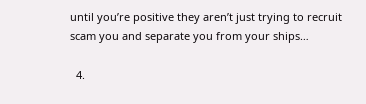until you’re positive they aren’t just trying to recruit scam you and separate you from your ships…

  4.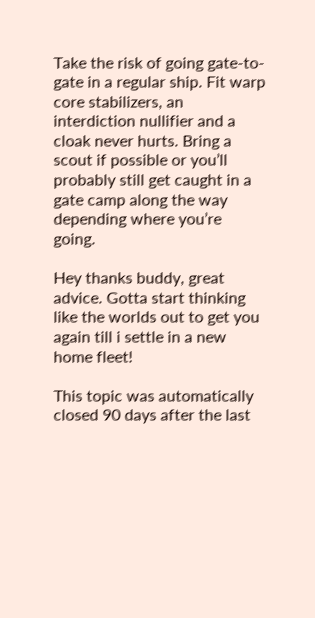Take the risk of going gate-to-gate in a regular ship. Fit warp core stabilizers, an interdiction nullifier and a cloak never hurts. Bring a scout if possible or you’ll probably still get caught in a gate camp along the way depending where you’re going.

Hey thanks buddy, great advice. Gotta start thinking like the worlds out to get you again till i settle in a new home fleet!

This topic was automatically closed 90 days after the last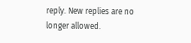reply. New replies are no longer allowed.